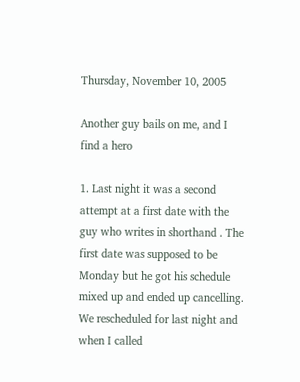Thursday, November 10, 2005

Another guy bails on me, and I find a hero

1. Last night it was a second attempt at a first date with the guy who writes in shorthand . The first date was supposed to be Monday but he got his schedule mixed up and ended up cancelling. We rescheduled for last night and when I called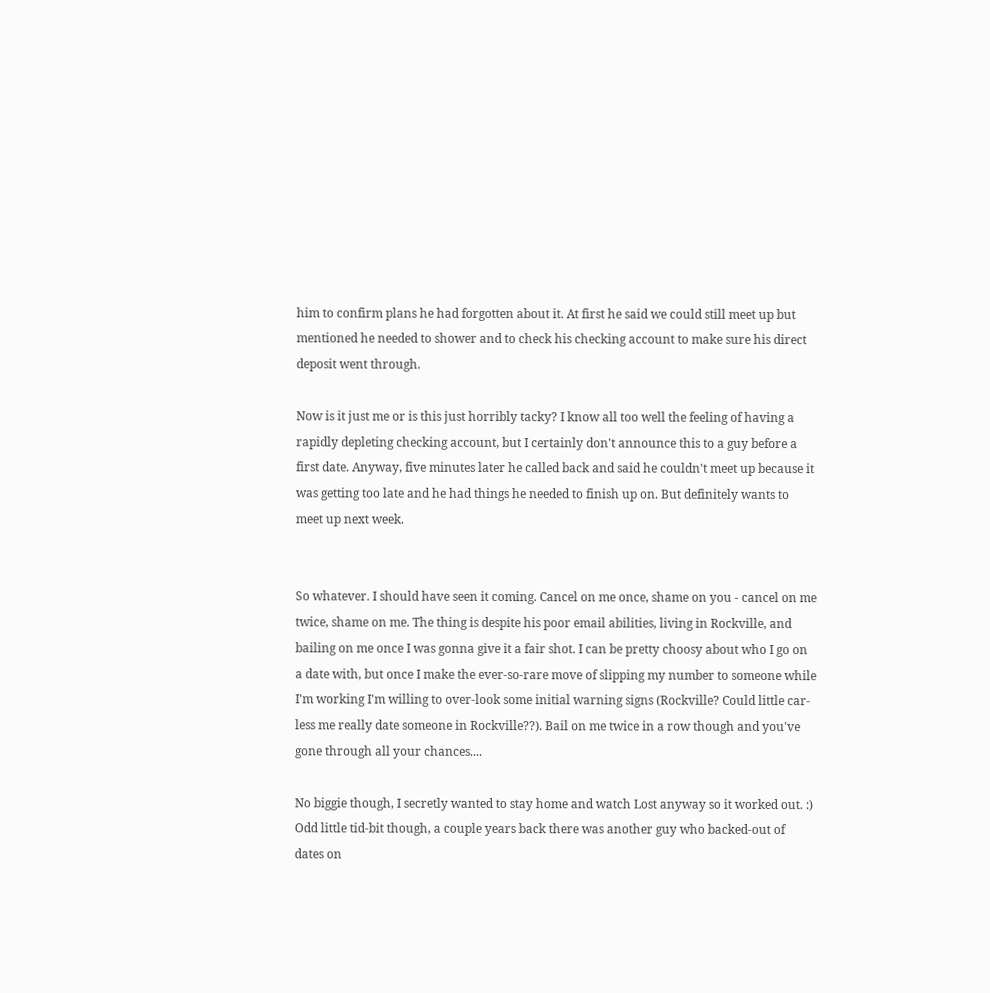him to confirm plans he had forgotten about it. At first he said we could still meet up but mentioned he needed to shower and to check his checking account to make sure his direct deposit went through.

Now is it just me or is this just horribly tacky? I know all too well the feeling of having a rapidly depleting checking account, but I certainly don't announce this to a guy before a first date. Anyway, five minutes later he called back and said he couldn't meet up because it was getting too late and he had things he needed to finish up on. But definitely wants to meet up next week.


So whatever. I should have seen it coming. Cancel on me once, shame on you - cancel on me twice, shame on me. The thing is despite his poor email abilities, living in Rockville, and bailing on me once I was gonna give it a fair shot. I can be pretty choosy about who I go on a date with, but once I make the ever-so-rare move of slipping my number to someone while I'm working I'm willing to over-look some initial warning signs (Rockville? Could little car-less me really date someone in Rockville??). Bail on me twice in a row though and you've gone through all your chances....

No biggie though, I secretly wanted to stay home and watch Lost anyway so it worked out. :) Odd little tid-bit though, a couple years back there was another guy who backed-out of dates on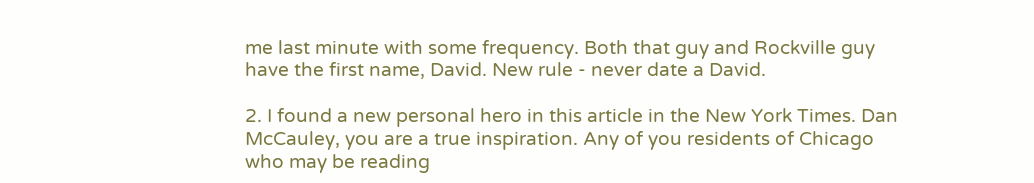me last minute with some frequency. Both that guy and Rockville guy have the first name, David. New rule - never date a David.

2. I found a new personal hero in this article in the New York Times. Dan McCauley, you are a true inspiration. Any of you residents of Chicago who may be reading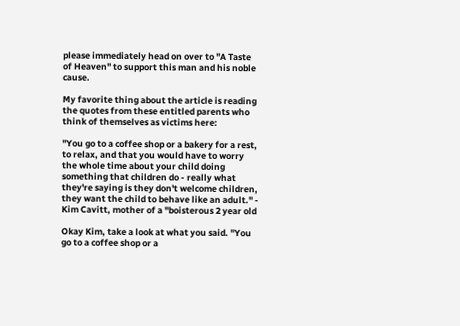please immediately head on over to "A Taste of Heaven" to support this man and his noble cause.

My favorite thing about the article is reading the quotes from these entitled parents who think of themselves as victims here:

"You go to a coffee shop or a bakery for a rest, to relax, and that you would have to worry the whole time about your child doing something that children do - really what they're saying is they don't welcome children, they want the child to behave like an adult." - Kim Cavitt, mother of a "boisterous 2 year old

Okay Kim, take a look at what you said. "You go to a coffee shop or a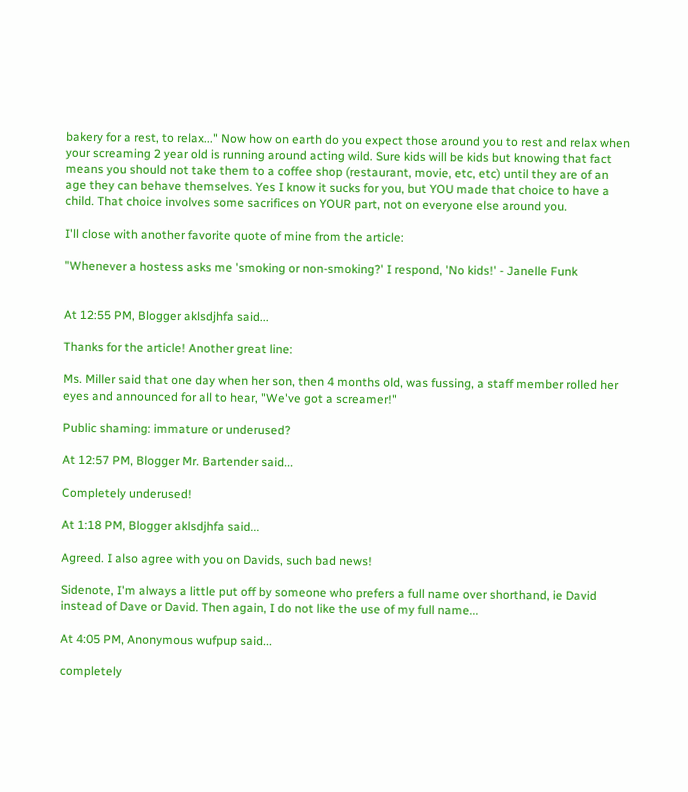bakery for a rest, to relax..." Now how on earth do you expect those around you to rest and relax when your screaming 2 year old is running around acting wild. Sure kids will be kids but knowing that fact means you should not take them to a coffee shop (restaurant, movie, etc, etc) until they are of an age they can behave themselves. Yes I know it sucks for you, but YOU made that choice to have a child. That choice involves some sacrifices on YOUR part, not on everyone else around you.

I'll close with another favorite quote of mine from the article:

"Whenever a hostess asks me 'smoking or non-smoking?' I respond, 'No kids!' - Janelle Funk


At 12:55 PM, Blogger aklsdjhfa said...

Thanks for the article! Another great line:

Ms. Miller said that one day when her son, then 4 months old, was fussing, a staff member rolled her eyes and announced for all to hear, "We've got a screamer!"

Public shaming: immature or underused?

At 12:57 PM, Blogger Mr. Bartender said...

Completely underused!

At 1:18 PM, Blogger aklsdjhfa said...

Agreed. I also agree with you on Davids, such bad news!

Sidenote, I'm always a little put off by someone who prefers a full name over shorthand, ie David instead of Dave or David. Then again, I do not like the use of my full name...

At 4:05 PM, Anonymous wufpup said...

completely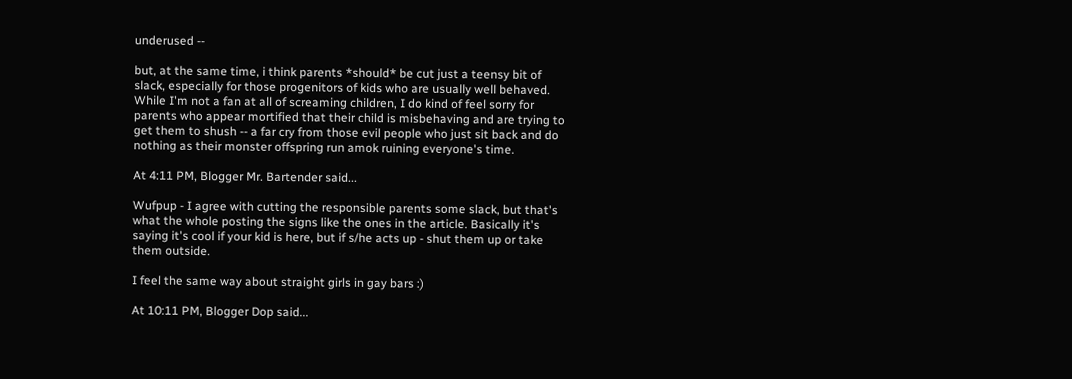underused --

but, at the same time, i think parents *should* be cut just a teensy bit of slack, especially for those progenitors of kids who are usually well behaved. While I'm not a fan at all of screaming children, I do kind of feel sorry for parents who appear mortified that their child is misbehaving and are trying to get them to shush -- a far cry from those evil people who just sit back and do nothing as their monster offspring run amok ruining everyone's time.

At 4:11 PM, Blogger Mr. Bartender said...

Wufpup - I agree with cutting the responsible parents some slack, but that's what the whole posting the signs like the ones in the article. Basically it's saying it's cool if your kid is here, but if s/he acts up - shut them up or take them outside.

I feel the same way about straight girls in gay bars :)

At 10:11 PM, Blogger Dop said...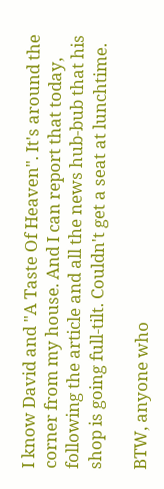I know David and "A Taste Of Heaven". It's around the corner from my house. And I can report that today, following the article and all the news hub-bub that his shop is going full-tilt. Couldn't get a seat at lunchtime.

BTW, anyone who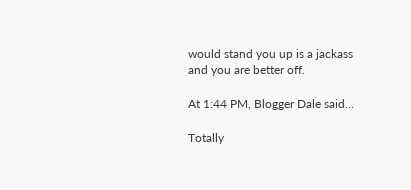would stand you up is a jackass and you are better off.

At 1:44 PM, Blogger Dale said...

Totally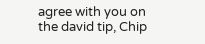agree with you on the david tip, Chip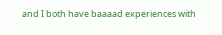and I both have baaaad experiences with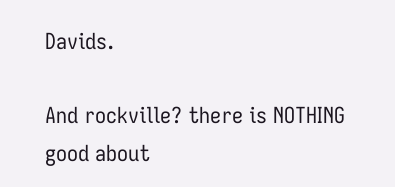Davids.

And rockville? there is NOTHING good about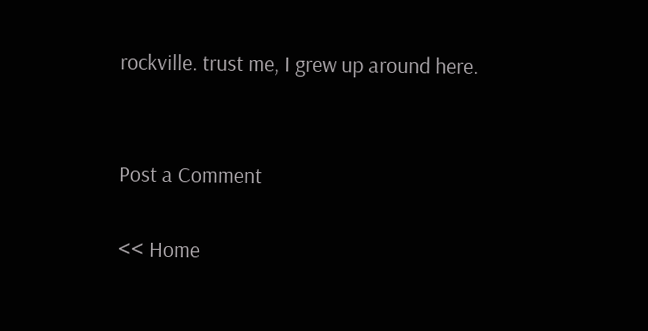rockville. trust me, I grew up around here.


Post a Comment

<< Home